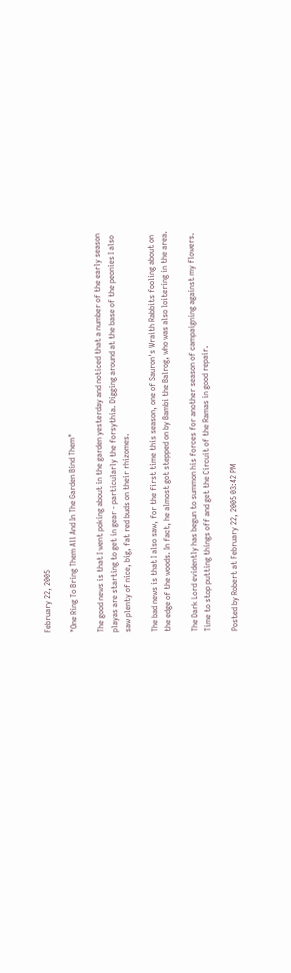February 22, 2005

"One Ring To Bring Them All And In The Garden Bind Them"

The good news is that I went poking about in the garden yesterday and noticed that a number of the early season playas are starting to get in gear - particularly the forsythia. Digging around at the base of the peonies I also saw plenty of nice, big, fat red buds on their rhizomes.

The bad news is that I also saw, for the first time this season, one of Sauron's Wraith Rabbits fooling about on the edge of the woods. In fact, he almost got stepped on by Bambi the Balrog, who was also loitering in the area.

The Dark Lord evidently has begun to summon his forces for another season of campaigning against my flowers. Time to stop putting things off and get the Circuit of the Ramas in good repair.

Posted by Robert at February 22, 2005 03:42 PM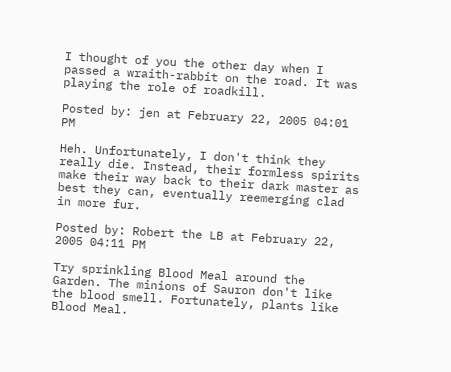I thought of you the other day when I passed a wraith-rabbit on the road. It was playing the role of roadkill.

Posted by: jen at February 22, 2005 04:01 PM

Heh. Unfortunately, I don't think they really die. Instead, their formless spirits make their way back to their dark master as best they can, eventually reemerging clad in more fur.

Posted by: Robert the LB at February 22, 2005 04:11 PM

Try sprinkling Blood Meal around the Garden. The minions of Sauron don't like the blood smell. Fortunately, plants like Blood Meal.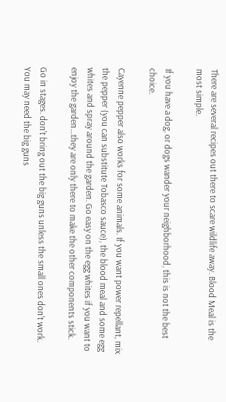There are several recipes out there to scare wildlife away. Blood Meal is the most simple.

If you have a dog, or dogs wander your neighborhood, this is not the best choice.

Cayenne pepper also works for some animals. If you want power repellant, mix the pepper (you can substitute Tobasco sauce), the blood meal and some egg whites and spray around the garden. Go easy on the egg whites if you want to enjoy the garden...they are only there to make the other components stick.

Go in stages. don't bring out the big guns unless the small ones don't work. You may need the big guns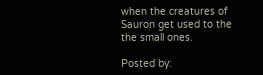when the creatures of Sauron get used to the the small ones.

Posted by: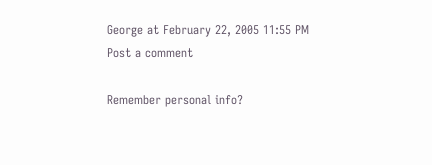George at February 22, 2005 11:55 PM
Post a comment

Remember personal info?